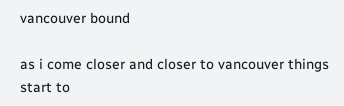vancouver bound

as i come closer and closer to vancouver things start to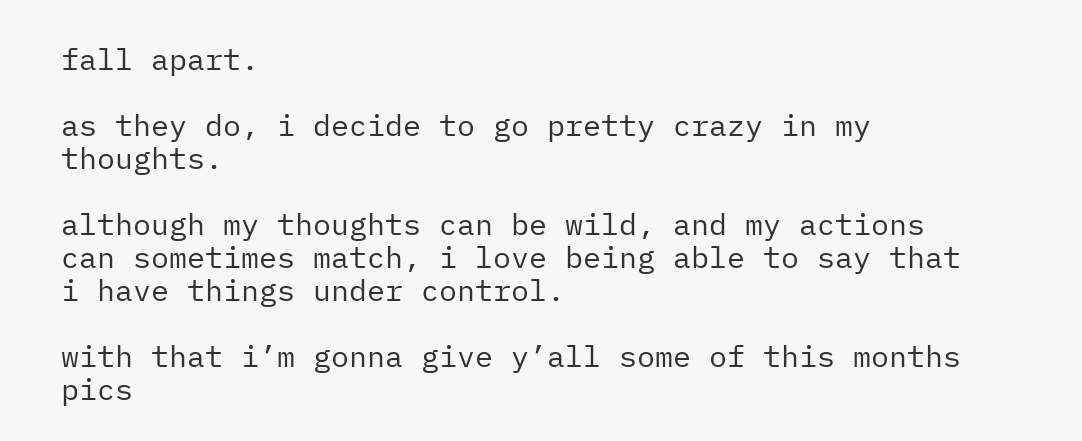fall apart.

as they do, i decide to go pretty crazy in my thoughts.

although my thoughts can be wild, and my actions can sometimes match, i love being able to say that i have things under control.

with that i’m gonna give y’all some of this months pics